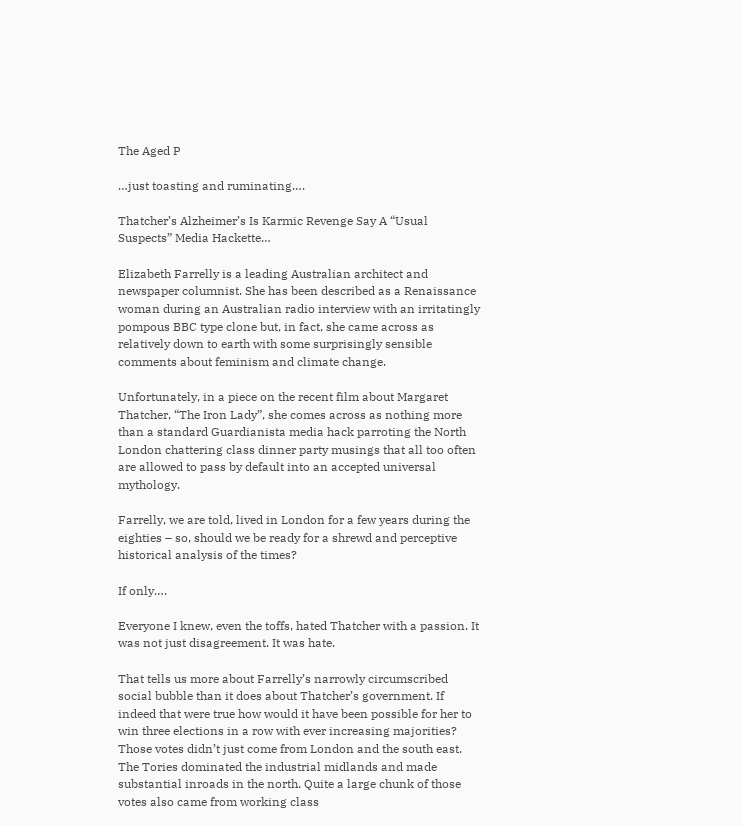The Aged P

…just toasting and ruminating….

Thatcher’s Alzheimer’s Is Karmic Revenge Say A “Usual Suspects” Media Hackette…

Elizabeth Farrelly is a leading Australian architect and newspaper columnist. She has been described as a Renaissance woman during an Australian radio interview with an irritatingly pompous BBC type clone but, in fact, she came across as relatively down to earth with some surprisingly sensible comments about feminism and climate change.

Unfortunately, in a piece on the recent film about Margaret Thatcher, “The Iron Lady”, she comes across as nothing more than a standard Guardianista media hack parroting the North London chattering class dinner party musings that all too often are allowed to pass by default into an accepted universal mythology.

Farrelly, we are told, lived in London for a few years during the eighties – so, should we be ready for a shrewd and perceptive historical analysis of the times?

If only….

Everyone I knew, even the toffs, hated Thatcher with a passion. It was not just disagreement. It was hate.

That tells us more about Farrelly’s narrowly circumscribed social bubble than it does about Thatcher’s government. If indeed that were true how would it have been possible for her to win three elections in a row with ever increasing majorities? Those votes didn’t just come from London and the south east. The Tories dominated the industrial midlands and made substantial inroads in the north. Quite a large chunk of those votes also came from working class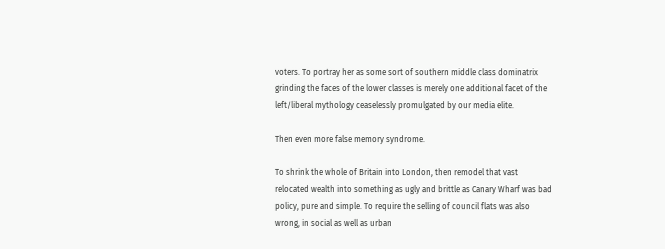voters. To portray her as some sort of southern middle class dominatrix grinding the faces of the lower classes is merely one additional facet of the left/liberal mythology ceaselessly promulgated by our media elite.

Then even more false memory syndrome.

To shrink the whole of Britain into London, then remodel that vast relocated wealth into something as ugly and brittle as Canary Wharf was bad policy, pure and simple. To require the selling of council flats was also wrong, in social as well as urban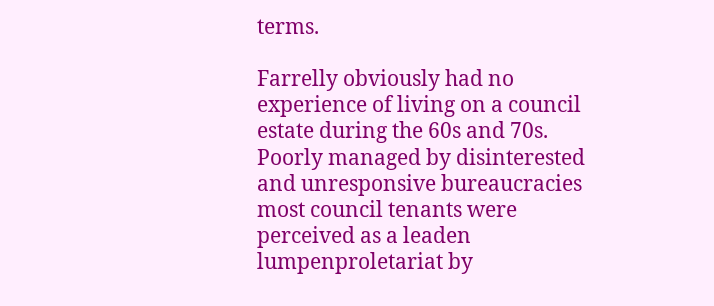terms.

Farrelly obviously had no experience of living on a council estate during the 60s and 70s. Poorly managed by disinterested and unresponsive bureaucracies most council tenants were perceived as a leaden lumpenproletariat by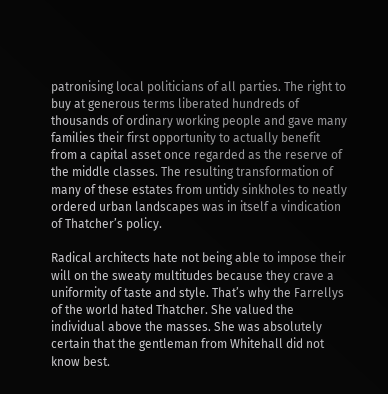patronising local politicians of all parties. The right to buy at generous terms liberated hundreds of thousands of ordinary working people and gave many families their first opportunity to actually benefit from a capital asset once regarded as the reserve of the middle classes. The resulting transformation of many of these estates from untidy sinkholes to neatly ordered urban landscapes was in itself a vindication of Thatcher’s policy.

Radical architects hate not being able to impose their will on the sweaty multitudes because they crave a uniformity of taste and style. That’s why the Farrellys of the world hated Thatcher. She valued the individual above the masses. She was absolutely certain that the gentleman from Whitehall did not know best.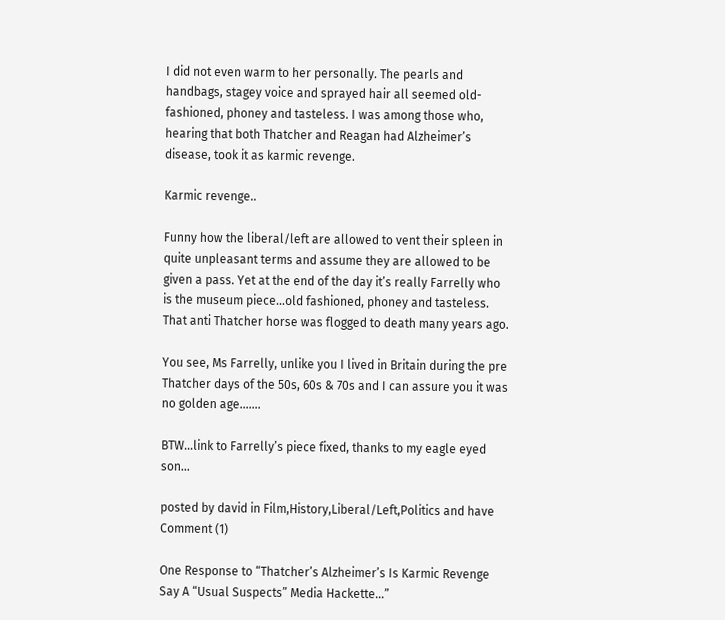I did not even warm to her personally. The pearls and handbags, stagey voice and sprayed hair all seemed old-fashioned, phoney and tasteless. I was among those who, hearing that both Thatcher and Reagan had Alzheimer’s disease, took it as karmic revenge.

Karmic revenge..

Funny how the liberal/left are allowed to vent their spleen in quite unpleasant terms and assume they are allowed to be given a pass. Yet at the end of the day it’s really Farrelly who is the museum piece…old fashioned, phoney and tasteless. That anti Thatcher horse was flogged to death many years ago.

You see, Ms Farrelly, unlike you I lived in Britain during the pre Thatcher days of the 50s, 60s & 70s and I can assure you it was no golden age…….

BTW…link to Farrelly’s piece fixed, thanks to my eagle eyed son...

posted by david in Film,History,Liberal/Left,Politics and have Comment (1)

One Response to “Thatcher’s Alzheimer’s Is Karmic Revenge Say A “Usual Suspects” Media Hackette…”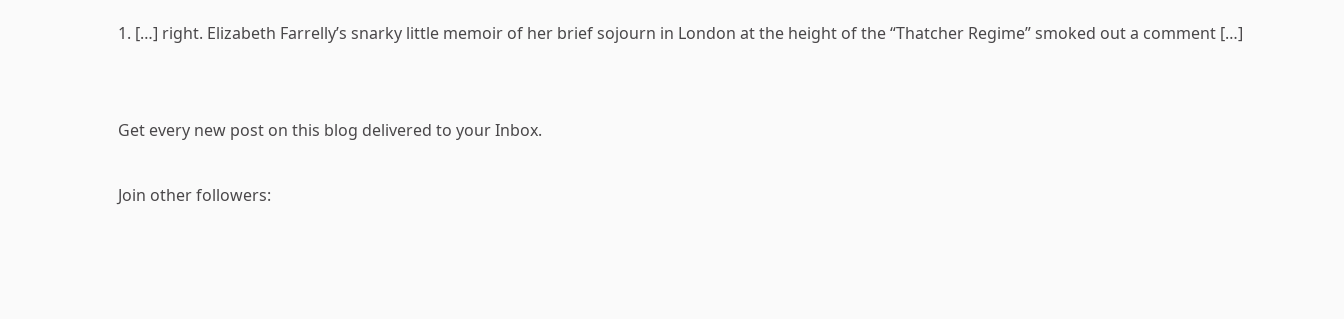1. […] right. Elizabeth Farrelly’s snarky little memoir of her brief sojourn in London at the height of the “Thatcher Regime” smoked out a comment […]


Get every new post on this blog delivered to your Inbox.

Join other followers: